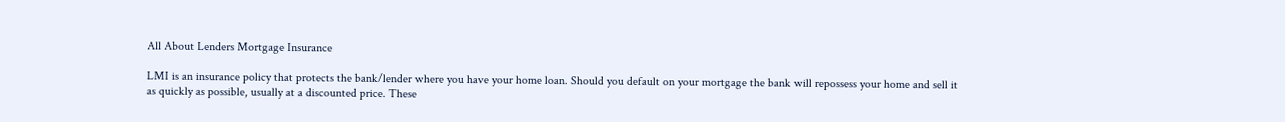All About Lenders Mortgage Insurance

LMI is an insurance policy that protects the bank/lender where you have your home loan. Should you default on your mortgage the bank will repossess your home and sell it as quickly as possible, usually at a discounted price. These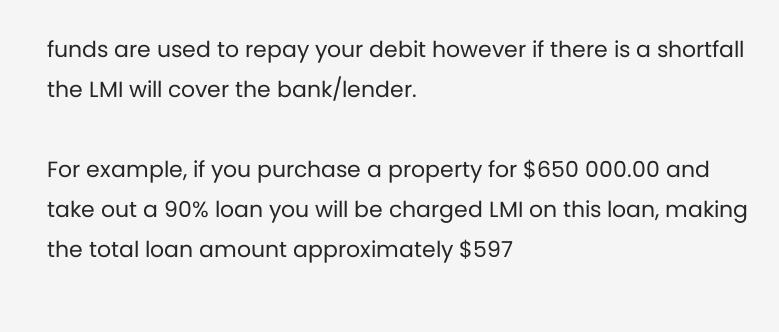funds are used to repay your debit however if there is a shortfall the LMI will cover the bank/lender.

For example, if you purchase a property for $650 000.00 and take out a 90% loan you will be charged LMI on this loan, making the total loan amount approximately $597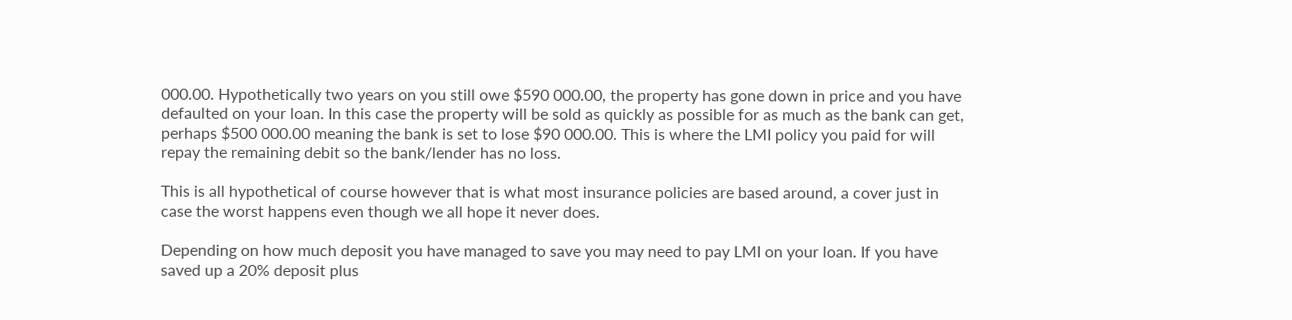000.00. Hypothetically two years on you still owe $590 000.00, the property has gone down in price and you have defaulted on your loan. In this case the property will be sold as quickly as possible for as much as the bank can get, perhaps $500 000.00 meaning the bank is set to lose $90 000.00. This is where the LMI policy you paid for will repay the remaining debit so the bank/lender has no loss.

This is all hypothetical of course however that is what most insurance policies are based around, a cover just in case the worst happens even though we all hope it never does.

Depending on how much deposit you have managed to save you may need to pay LMI on your loan. If you have saved up a 20% deposit plus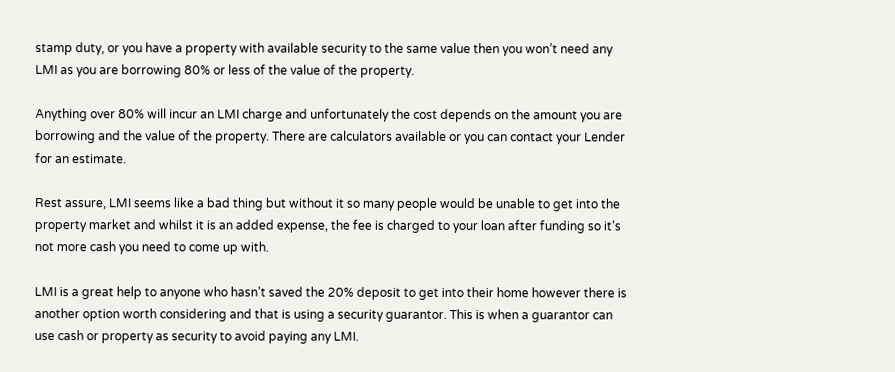stamp duty, or you have a property with available security to the same value then you won’t need any LMI as you are borrowing 80% or less of the value of the property.

Anything over 80% will incur an LMI charge and unfortunately the cost depends on the amount you are borrowing and the value of the property. There are calculators available or you can contact your Lender for an estimate.

Rest assure, LMI seems like a bad thing but without it so many people would be unable to get into the property market and whilst it is an added expense, the fee is charged to your loan after funding so it’s not more cash you need to come up with.

LMI is a great help to anyone who hasn’t saved the 20% deposit to get into their home however there is another option worth considering and that is using a security guarantor. This is when a guarantor can use cash or property as security to avoid paying any LMI.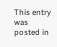This entry was posted in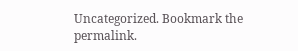Uncategorized. Bookmark the permalink.